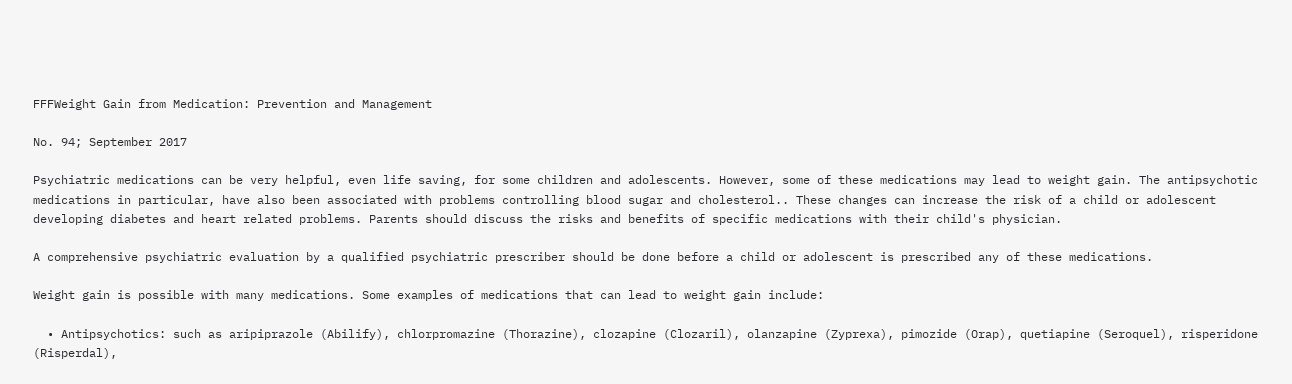FFFWeight Gain from Medication: Prevention and Management

No. 94; September 2017

Psychiatric medications can be very helpful, even life saving, for some children and adolescents. However, some of these medications may lead to weight gain. The antipsychotic medications in particular, have also been associated with problems controlling blood sugar and cholesterol.. These changes can increase the risk of a child or adolescent developing diabetes and heart related problems. Parents should discuss the risks and benefits of specific medications with their child's physician.

A comprehensive psychiatric evaluation by a qualified psychiatric prescriber should be done before a child or adolescent is prescribed any of these medications.

Weight gain is possible with many medications. Some examples of medications that can lead to weight gain include:

  • Antipsychotics: such as aripiprazole (Abilify), chlorpromazine (Thorazine), clozapine (Clozaril), olanzapine (Zyprexa), pimozide (Orap), quetiapine (Seroquel), risperidone (Risperdal),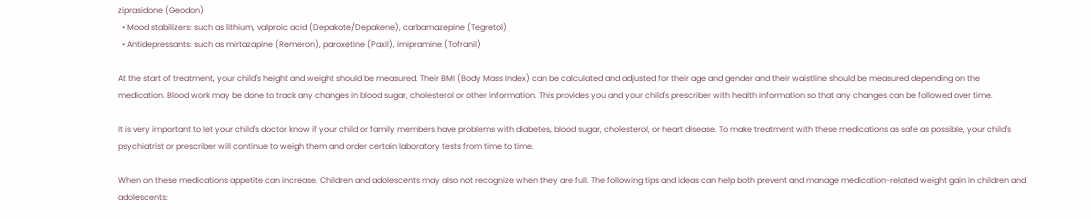ziprasidone (Geodon)
  • Mood stabilizers: such as lithium, valproic acid (Depakote/Depakene), carbamazepine (Tegretol)
  • Antidepressants: such as mirtazapine (Remeron), paroxetine (Paxil), imipramine (Tofranil)

At the start of treatment, your child's height and weight should be measured. Their BMI (Body Mass Index) can be calculated and adjusted for their age and gender and their waistline should be measured depending on the medication. Blood work may be done to track any changes in blood sugar, cholesterol or other information. This provides you and your child's prescriber with health information so that any changes can be followed over time.

It is very important to let your child's doctor know if your child or family members have problems with diabetes, blood sugar, cholesterol, or heart disease. To make treatment with these medications as safe as possible, your child's psychiatrist or prescriber will continue to weigh them and order certain laboratory tests from time to time.

When on these medications appetite can increase. Children and adolescents may also not recognize when they are full. The following tips and ideas can help both prevent and manage medication-related weight gain in children and adolescents: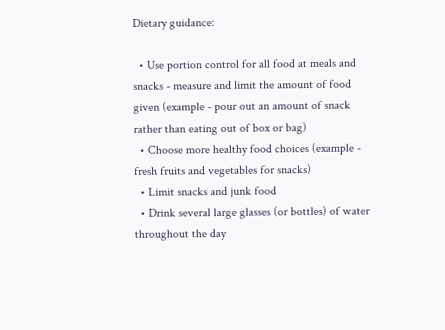Dietary guidance:

  • Use portion control for all food at meals and snacks - measure and limit the amount of food given (example - pour out an amount of snack rather than eating out of box or bag)
  • Choose more healthy food choices (example - fresh fruits and vegetables for snacks)
  • Limit snacks and junk food
  • Drink several large glasses (or bottles) of water throughout the day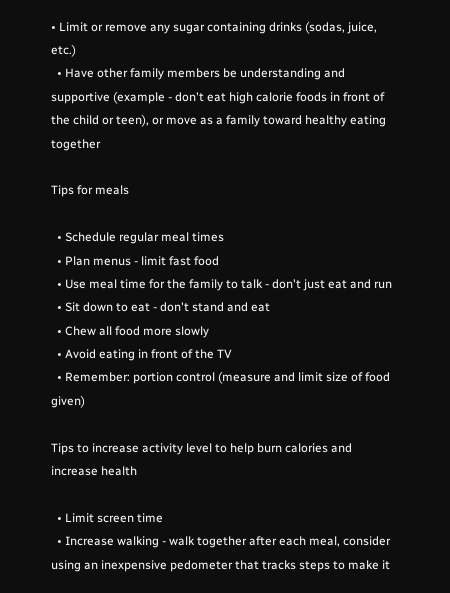• Limit or remove any sugar containing drinks (sodas, juice, etc.)
  • Have other family members be understanding and supportive (example - don't eat high calorie foods in front of the child or teen), or move as a family toward healthy eating together

Tips for meals

  • Schedule regular meal times
  • Plan menus - limit fast food
  • Use meal time for the family to talk - don't just eat and run
  • Sit down to eat - don't stand and eat
  • Chew all food more slowly
  • Avoid eating in front of the TV
  • Remember: portion control (measure and limit size of food given)

Tips to increase activity level to help burn calories and increase health

  • Limit screen time
  • Increase walking - walk together after each meal, consider using an inexpensive pedometer that tracks steps to make it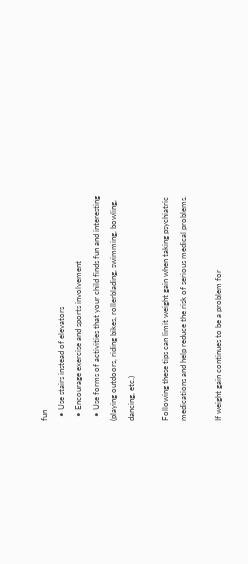fun
  • Use stairs instead of elevators
  • Encourage exercise and sports involvement
  • Use forms of activities that your child finds fun and interesting (playing outdoors, riding bikes, rollerblading, swimming, bowling, dancing, etc.)

Following these tips can limit weight gain when taking psychiatric medications and help reduce the risk of serious medical problems.

If weight gain continues to be a problem for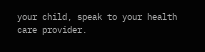your child, speak to your health care provider.